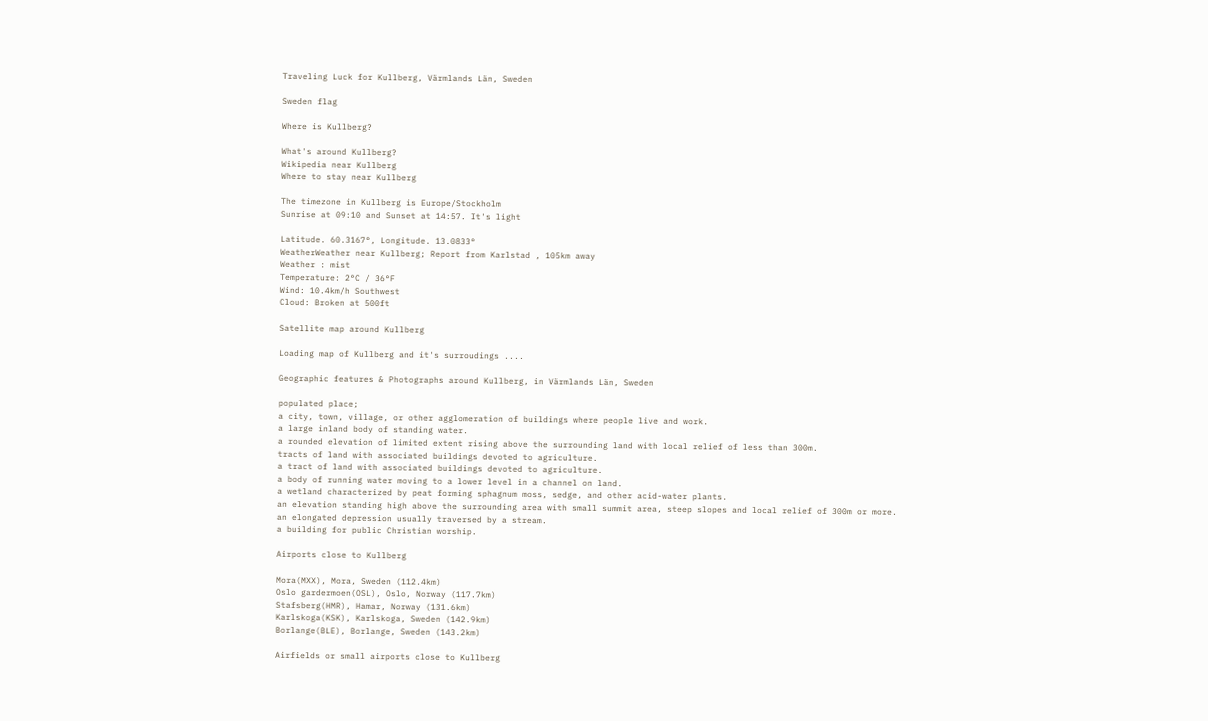Traveling Luck for Kullberg, Värmlands Län, Sweden

Sweden flag

Where is Kullberg?

What's around Kullberg?
Wikipedia near Kullberg
Where to stay near Kullberg

The timezone in Kullberg is Europe/Stockholm
Sunrise at 09:10 and Sunset at 14:57. It's light

Latitude. 60.3167°, Longitude. 13.0833°
WeatherWeather near Kullberg; Report from Karlstad , 105km away
Weather : mist
Temperature: 2°C / 36°F
Wind: 10.4km/h Southwest
Cloud: Broken at 500ft

Satellite map around Kullberg

Loading map of Kullberg and it's surroudings ....

Geographic features & Photographs around Kullberg, in Värmlands Län, Sweden

populated place;
a city, town, village, or other agglomeration of buildings where people live and work.
a large inland body of standing water.
a rounded elevation of limited extent rising above the surrounding land with local relief of less than 300m.
tracts of land with associated buildings devoted to agriculture.
a tract of land with associated buildings devoted to agriculture.
a body of running water moving to a lower level in a channel on land.
a wetland characterized by peat forming sphagnum moss, sedge, and other acid-water plants.
an elevation standing high above the surrounding area with small summit area, steep slopes and local relief of 300m or more.
an elongated depression usually traversed by a stream.
a building for public Christian worship.

Airports close to Kullberg

Mora(MXX), Mora, Sweden (112.4km)
Oslo gardermoen(OSL), Oslo, Norway (117.7km)
Stafsberg(HMR), Hamar, Norway (131.6km)
Karlskoga(KSK), Karlskoga, Sweden (142.9km)
Borlange(BLE), Borlange, Sweden (143.2km)

Airfields or small airports close to Kullberg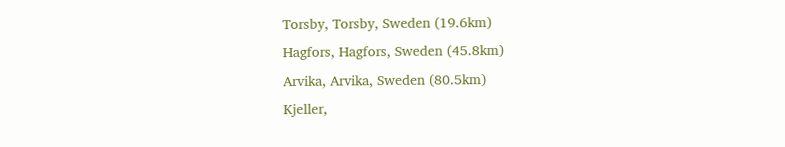Torsby, Torsby, Sweden (19.6km)
Hagfors, Hagfors, Sweden (45.8km)
Arvika, Arvika, Sweden (80.5km)
Kjeller,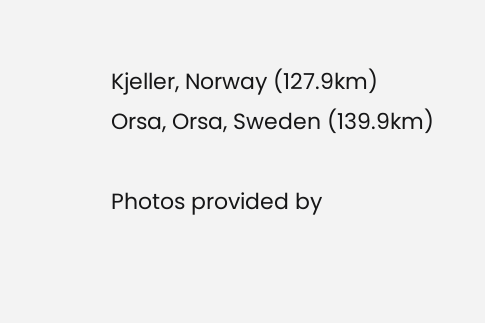Kjeller, Norway (127.9km)
Orsa, Orsa, Sweden (139.9km)

Photos provided by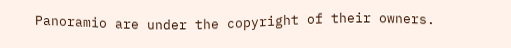Panoramio are under the copyright of their owners.